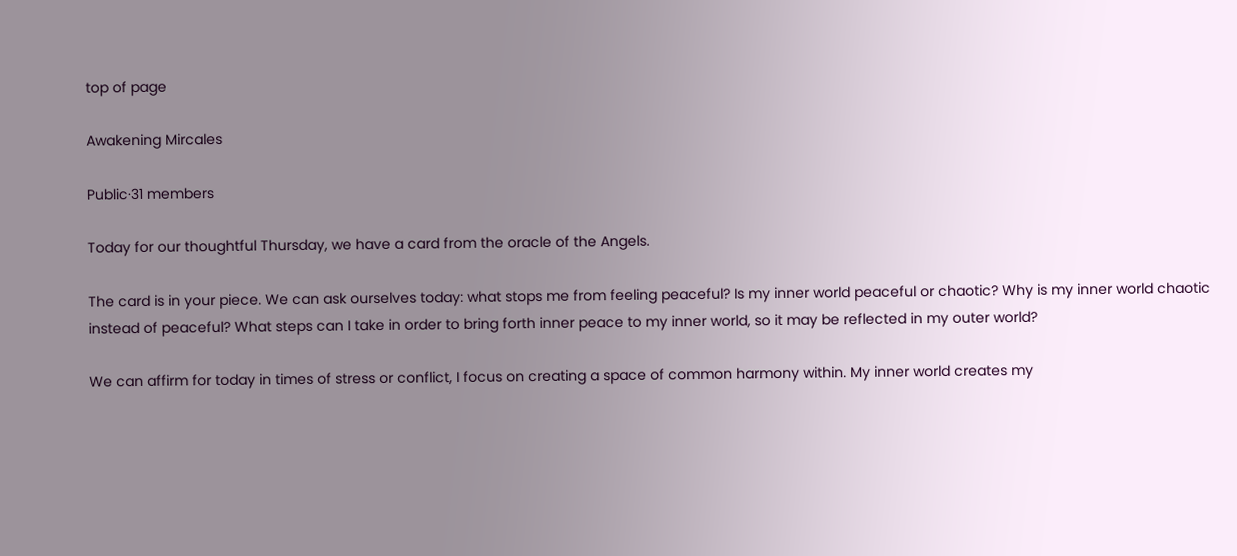top of page

Awakening Mircales

Public·31 members

Today for our thoughtful Thursday, we have a card from the oracle of the Angels.

The card is in your piece. We can ask ourselves today: what stops me from feeling peaceful? Is my inner world peaceful or chaotic? Why is my inner world chaotic instead of peaceful? What steps can I take in order to bring forth inner peace to my inner world, so it may be reflected in my outer world?

We can affirm for today in times of stress or conflict, I focus on creating a space of common harmony within. My inner world creates my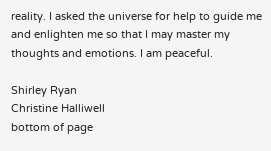reality. I asked the universe for help to guide me and enlighten me so that I may master my thoughts and emotions. I am peaceful.

Shirley Ryan
Christine Halliwell
bottom of page